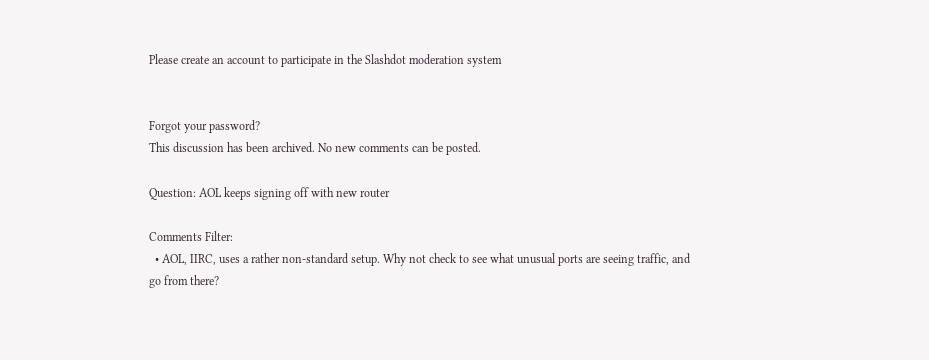Please create an account to participate in the Slashdot moderation system


Forgot your password?
This discussion has been archived. No new comments can be posted.

Question: AOL keeps signing off with new router

Comments Filter:
  • AOL, IIRC, uses a rather non-standard setup. Why not check to see what unusual ports are seeing traffic, and go from there?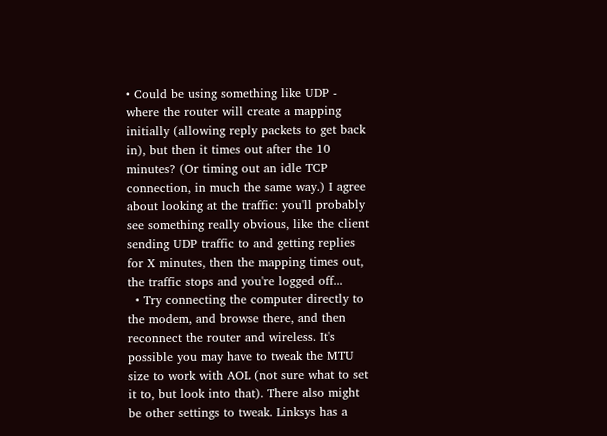• Could be using something like UDP - where the router will create a mapping initially (allowing reply packets to get back in), but then it times out after the 10 minutes? (Or timing out an idle TCP connection, in much the same way.) I agree about looking at the traffic: you'll probably see something really obvious, like the client sending UDP traffic to and getting replies for X minutes, then the mapping times out, the traffic stops and you're logged off...
  • Try connecting the computer directly to the modem, and browse there, and then reconnect the router and wireless. It's possible you may have to tweak the MTU size to work with AOL (not sure what to set it to, but look into that). There also might be other settings to tweak. Linksys has a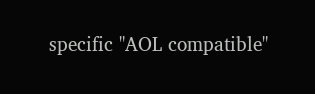specific "AOL compatible"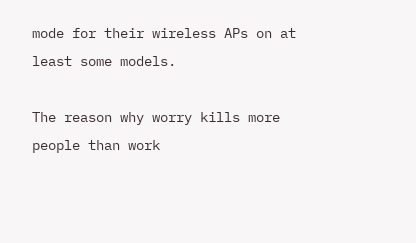mode for their wireless APs on at least some models.

The reason why worry kills more people than work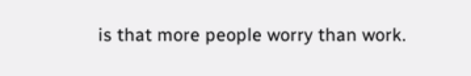is that more people worry than work.